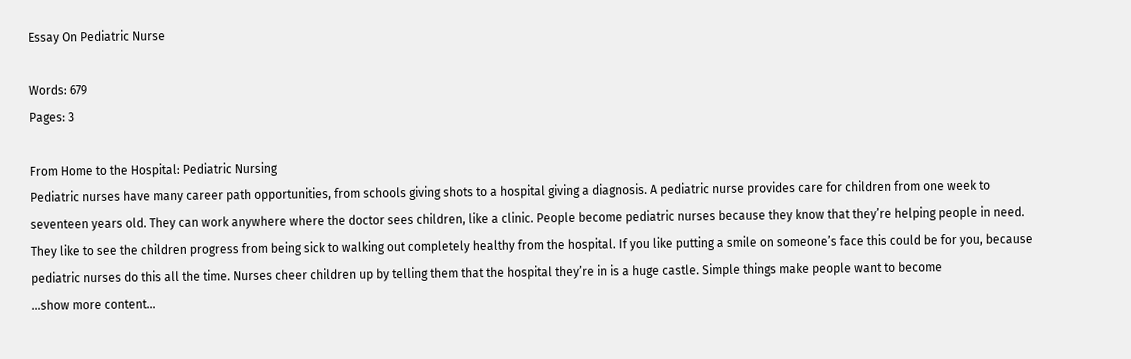Essay On Pediatric Nurse

Words: 679
Pages: 3

From Home to the Hospital: Pediatric Nursing
Pediatric nurses have many career path opportunities, from schools giving shots to a hospital giving a diagnosis. A pediatric nurse provides care for children from one week to seventeen years old. They can work anywhere where the doctor sees children, like a clinic. People become pediatric nurses because they know that they’re helping people in need. They like to see the children progress from being sick to walking out completely healthy from the hospital. If you like putting a smile on someone’s face this could be for you, because pediatric nurses do this all the time. Nurses cheer children up by telling them that the hospital they’re in is a huge castle. Simple things make people want to become
…show more content…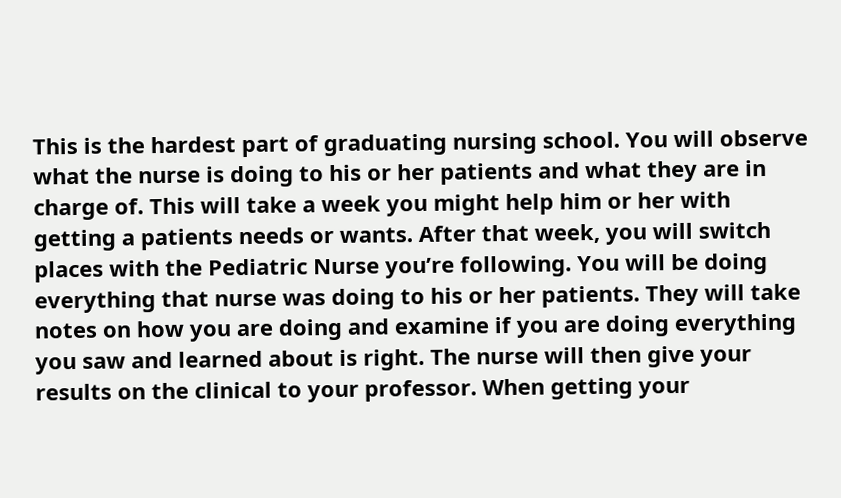This is the hardest part of graduating nursing school. You will observe what the nurse is doing to his or her patients and what they are in charge of. This will take a week you might help him or her with getting a patients needs or wants. After that week, you will switch places with the Pediatric Nurse you’re following. You will be doing everything that nurse was doing to his or her patients. They will take notes on how you are doing and examine if you are doing everything you saw and learned about is right. The nurse will then give your results on the clinical to your professor. When getting your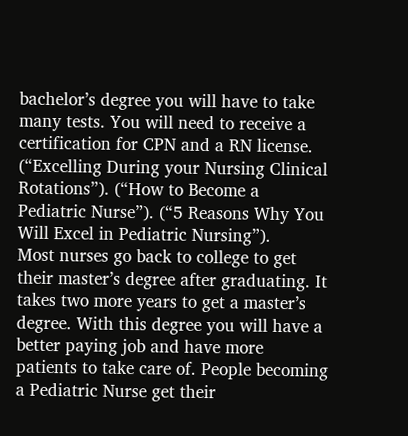bachelor’s degree you will have to take many tests. You will need to receive a certification for CPN and a RN license. (“Excelling During your Nursing Clinical Rotations”). (“How to Become a Pediatric Nurse”). (“5 Reasons Why You Will Excel in Pediatric Nursing”).
Most nurses go back to college to get their master’s degree after graduating. It takes two more years to get a master’s degree. With this degree you will have a better paying job and have more patients to take care of. People becoming a Pediatric Nurse get their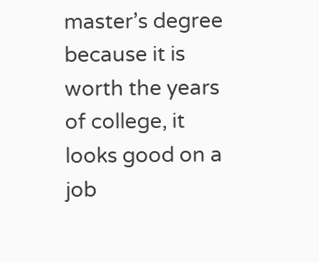master’s degree because it is worth the years of college, it looks good on a job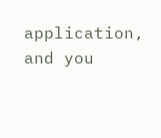application, and you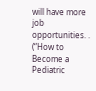will have more job opportunities. . (“How to Become a Pediatric